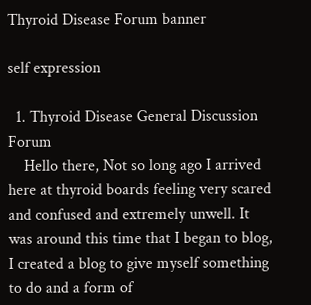Thyroid Disease Forum banner

self expression

  1. Thyroid Disease General Discussion Forum
    Hello there, Not so long ago I arrived here at thyroid boards feeling very scared and confused and extremely unwell. It was around this time that I began to blog, I created a blog to give myself something to do and a form of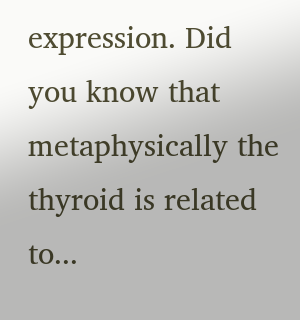expression. Did you know that metaphysically the thyroid is related to...